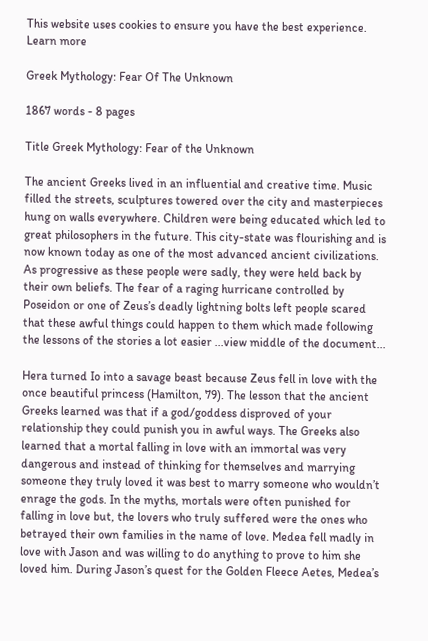This website uses cookies to ensure you have the best experience. Learn more

Greek Mythology: Fear Of The Unknown

1867 words - 8 pages

Title Greek Mythology: Fear of the Unknown

The ancient Greeks lived in an influential and creative time. Music filled the streets, sculptures towered over the city and masterpieces hung on walls everywhere. Children were being educated which led to great philosophers in the future. This city-state was flourishing and is now known today as one of the most advanced ancient civilizations. As progressive as these people were sadly, they were held back by their own beliefs. The fear of a raging hurricane controlled by Poseidon or one of Zeus’s deadly lightning bolts left people scared that these awful things could happen to them which made following the lessons of the stories a lot easier ...view middle of the document...

Hera turned Io into a savage beast because Zeus fell in love with the once beautiful princess (Hamilton, 79). The lesson that the ancient Greeks learned was that if a god/goddess disproved of your relationship they could punish you in awful ways. The Greeks also learned that a mortal falling in love with an immortal was very dangerous and instead of thinking for themselves and marrying someone they truly loved it was best to marry someone who wouldn’t enrage the gods. In the myths, mortals were often punished for falling in love but, the lovers who truly suffered were the ones who betrayed their own families in the name of love. Medea fell madly in love with Jason and was willing to do anything to prove to him she loved him. During Jason’s quest for the Golden Fleece Aetes, Medea’s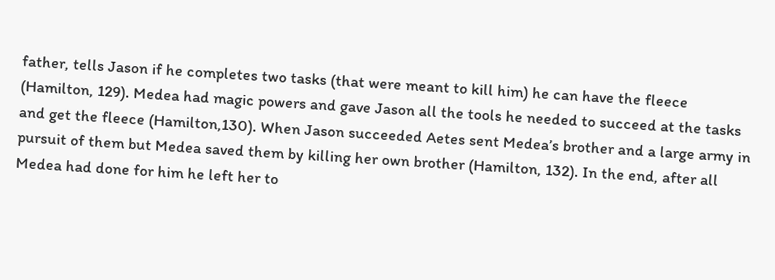father, tells Jason if he completes two tasks (that were meant to kill him) he can have the fleece (Hamilton, 129). Medea had magic powers and gave Jason all the tools he needed to succeed at the tasks and get the fleece (Hamilton,130). When Jason succeeded Aetes sent Medea’s brother and a large army in pursuit of them but Medea saved them by killing her own brother (Hamilton, 132). In the end, after all Medea had done for him he left her to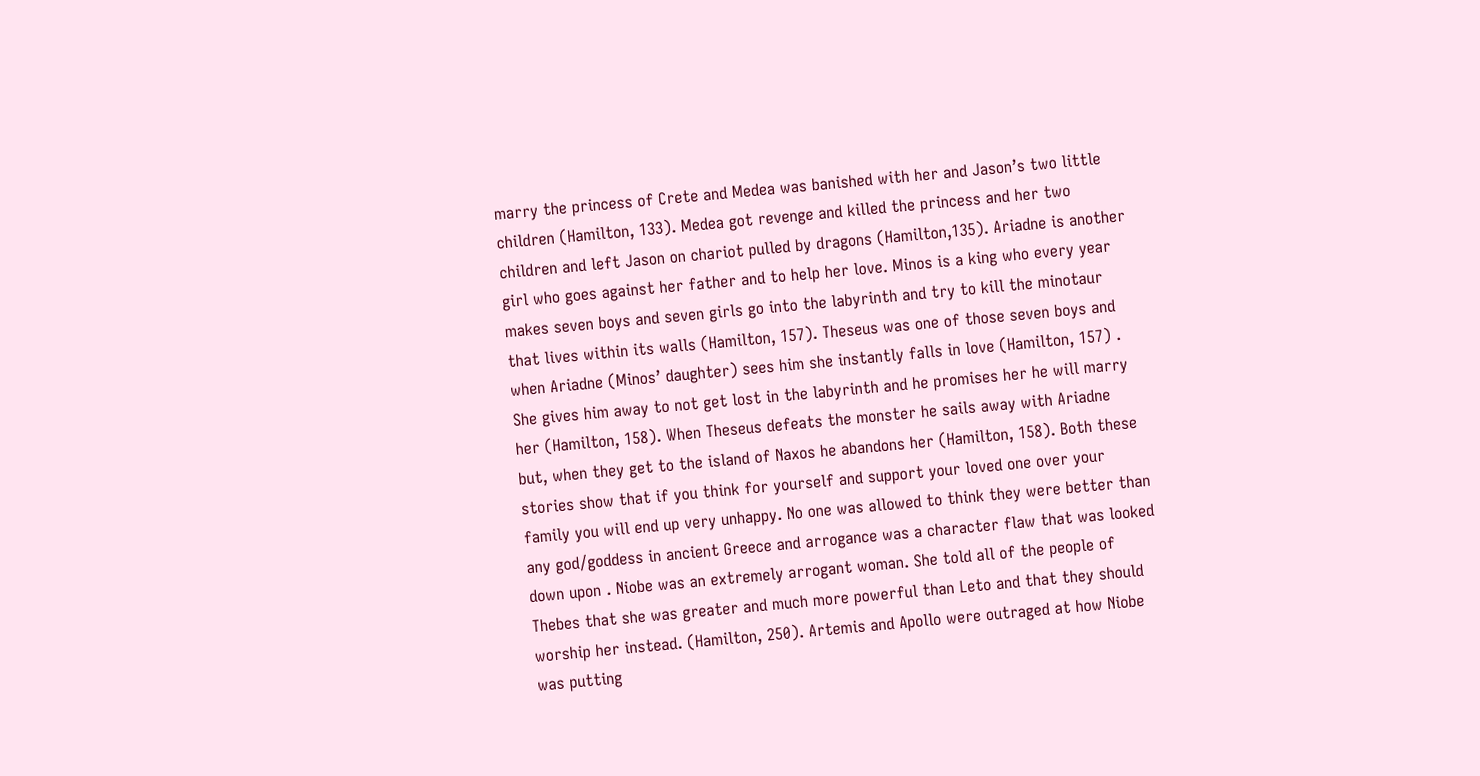marry the princess of Crete and Medea was banished with her and Jason’s two little children (Hamilton, 133). Medea got revenge and killed the princess and her two children and left Jason on chariot pulled by dragons (Hamilton,135). Ariadne is another girl who goes against her father and to help her love. Minos is a king who every year makes seven boys and seven girls go into the labyrinth and try to kill the minotaur that lives within its walls (Hamilton, 157). Theseus was one of those seven boys and when Ariadne (Minos’ daughter) sees him she instantly falls in love (Hamilton, 157) . She gives him away to not get lost in the labyrinth and he promises her he will marry her (Hamilton, 158). When Theseus defeats the monster he sails away with Ariadne but, when they get to the island of Naxos he abandons her (Hamilton, 158). Both these stories show that if you think for yourself and support your loved one over your family you will end up very unhappy. No one was allowed to think they were better than any god/goddess in ancient Greece and arrogance was a character flaw that was looked down upon . Niobe was an extremely arrogant woman. She told all of the people of Thebes that she was greater and much more powerful than Leto and that they should worship her instead. (Hamilton, 250). Artemis and Apollo were outraged at how Niobe was putting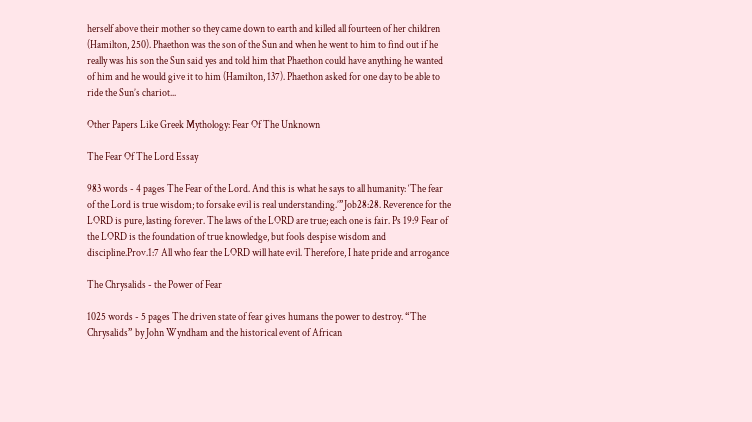herself above their mother so they came down to earth and killed all fourteen of her children (Hamilton, 250). Phaethon was the son of the Sun and when he went to him to find out if he really was his son the Sun said yes and told him that Phaethon could have anything he wanted of him and he would give it to him (Hamilton, 137). Phaethon asked for one day to be able to ride the Sun’s chariot...

Other Papers Like Greek Mythology: Fear Of The Unknown

The Fear Of The Lord Essay

983 words - 4 pages The Fear of the Lord. And this is what he says to all humanity: ‘The fear of the Lord is true wisdom; to forsake evil is real understanding.’”Job28:28. Reverence for the LORD is pure, lasting forever. The laws of the LORD are true; each one is fair. Ps 19:9 Fear of the LORD is the foundation of true knowledge, but fools despise wisdom and discipline.Prov.1:7 All who fear the LORD will hate evil. Therefore, I hate pride and arrogance

The Chrysalids - the Power of Fear

1025 words - 5 pages The driven state of fear gives humans the power to destroy. “The Chrysalids” by John Wyndham and the historical event of African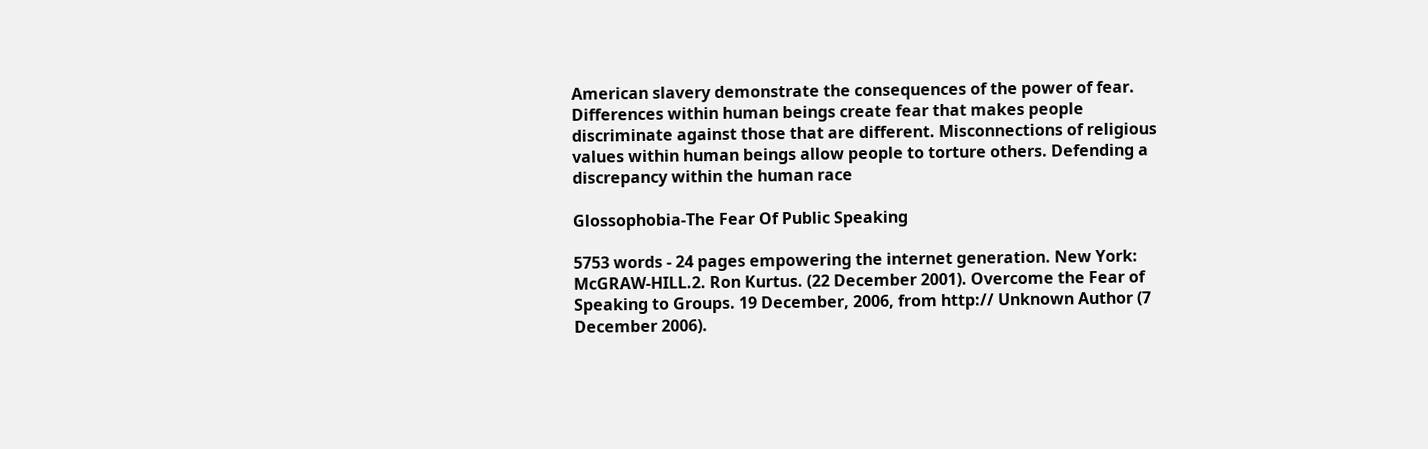American slavery demonstrate the consequences of the power of fear. Differences within human beings create fear that makes people discriminate against those that are different. Misconnections of religious values within human beings allow people to torture others. Defending a discrepancy within the human race

Glossophobia-The Fear Of Public Speaking

5753 words - 24 pages empowering the internet generation. New York: McGRAW-HILL.2. Ron Kurtus. (22 December 2001). Overcome the Fear of Speaking to Groups. 19 December, 2006, from http:// Unknown Author (7 December 2006).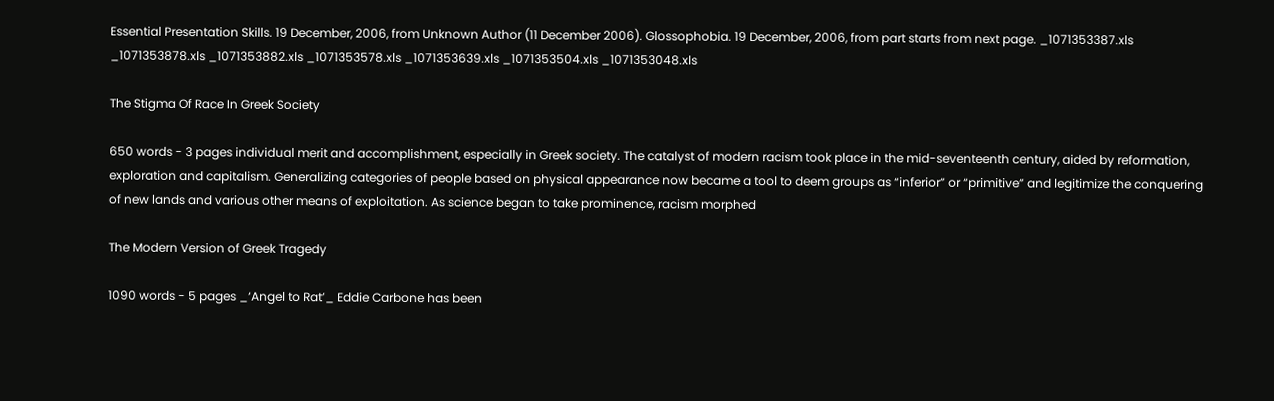Essential Presentation Skills. 19 December, 2006, from Unknown Author (11 December 2006). Glossophobia. 19 December, 2006, from part starts from next page. _1071353387.xls _1071353878.xls _1071353882.xls _1071353578.xls _1071353639.xls _1071353504.xls _1071353048.xls

The Stigma Of Race In Greek Society

650 words - 3 pages individual merit and accomplishment, especially in Greek society. The catalyst of modern racism took place in the mid-seventeenth century, aided by reformation, exploration and capitalism. Generalizing categories of people based on physical appearance now became a tool to deem groups as “inferior” or “primitive” and legitimize the conquering of new lands and various other means of exploitation. As science began to take prominence, racism morphed

The Modern Version of Greek Tragedy

1090 words - 5 pages _‘Angel to Rat’_ Eddie Carbone has been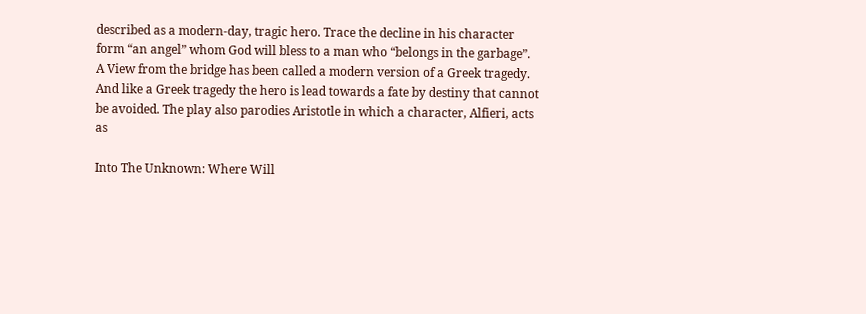described as a modern-day, tragic hero. Trace the decline in his character form “an angel” whom God will bless to a man who “belongs in the garbage”. A View from the bridge has been called a modern version of a Greek tragedy. And like a Greek tragedy the hero is lead towards a fate by destiny that cannot be avoided. The play also parodies Aristotle in which a character, Alfieri, acts as

Into The Unknown: Where Will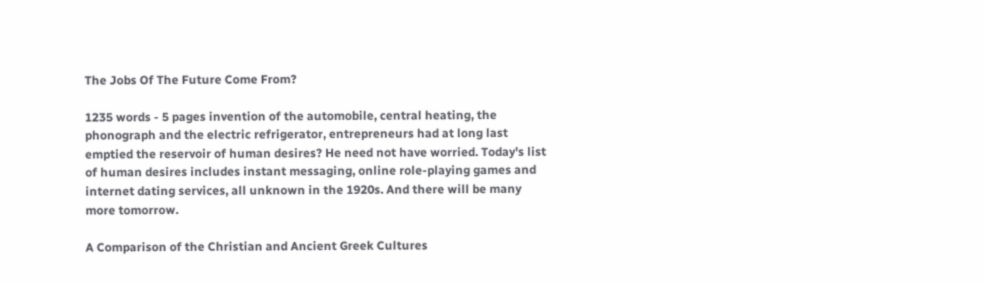The Jobs Of The Future Come From?

1235 words - 5 pages invention of the automobile, central heating, the phonograph and the electric refrigerator, entrepreneurs had at long last emptied the reservoir of human desires? He need not have worried. Today's list of human desires includes instant messaging, online role-playing games and internet dating services, all unknown in the 1920s. And there will be many more tomorrow.

A Comparison of the Christian and Ancient Greek Cultures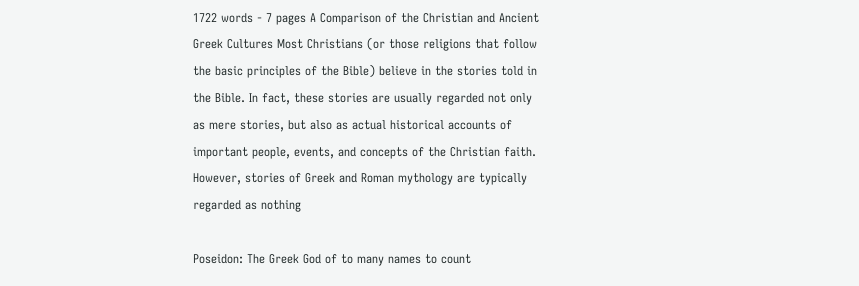1722 words - 7 pages A Comparison of the Christian and Ancient Greek Cultures Most Christians (or those religions that follow the basic principles of the Bible) believe in the stories told in the Bible. In fact, these stories are usually regarded not only as mere stories, but also as actual historical accounts of important people, events, and concepts of the Christian faith. However, stories of Greek and Roman mythology are typically regarded as nothing

Poseidon: The Greek God of to many names to count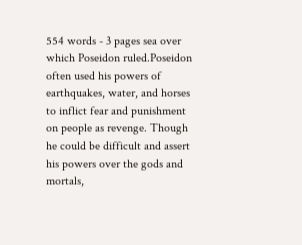554 words - 3 pages sea over which Poseidon ruled.Poseidon often used his powers of earthquakes, water, and horses to inflict fear and punishment on people as revenge. Though he could be difficult and assert his powers over the gods and mortals,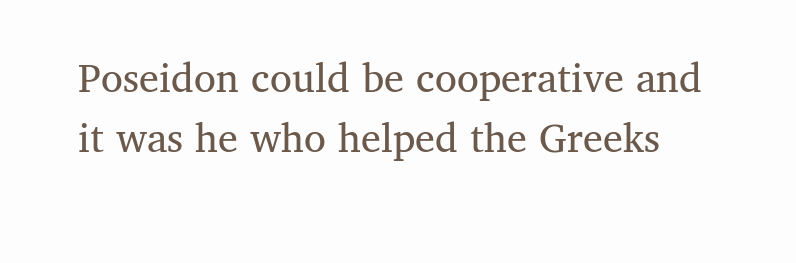Poseidon could be cooperative and it was he who helped the Greeks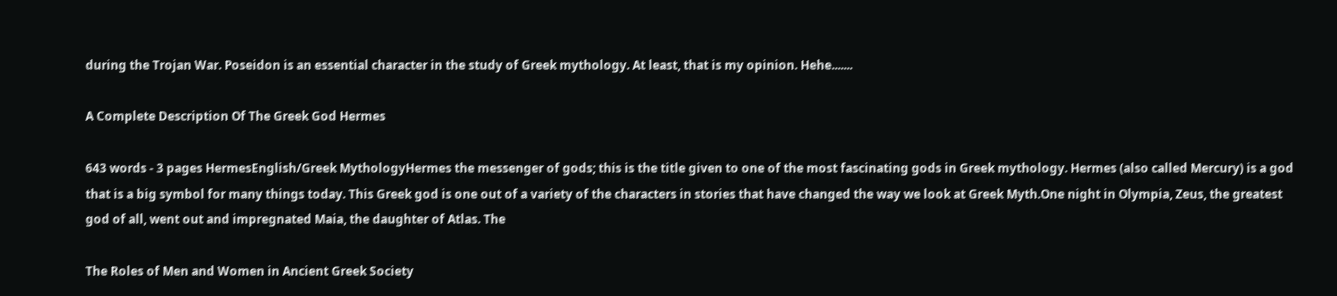during the Trojan War. Poseidon is an essential character in the study of Greek mythology. At least, that is my opinion. Hehe.......

A Complete Description Of The Greek God Hermes

643 words - 3 pages HermesEnglish/Greek MythologyHermes the messenger of gods; this is the title given to one of the most fascinating gods in Greek mythology. Hermes (also called Mercury) is a god that is a big symbol for many things today. This Greek god is one out of a variety of the characters in stories that have changed the way we look at Greek Myth.One night in Olympia, Zeus, the greatest god of all, went out and impregnated Maia, the daughter of Atlas. The

The Roles of Men and Women in Ancient Greek Society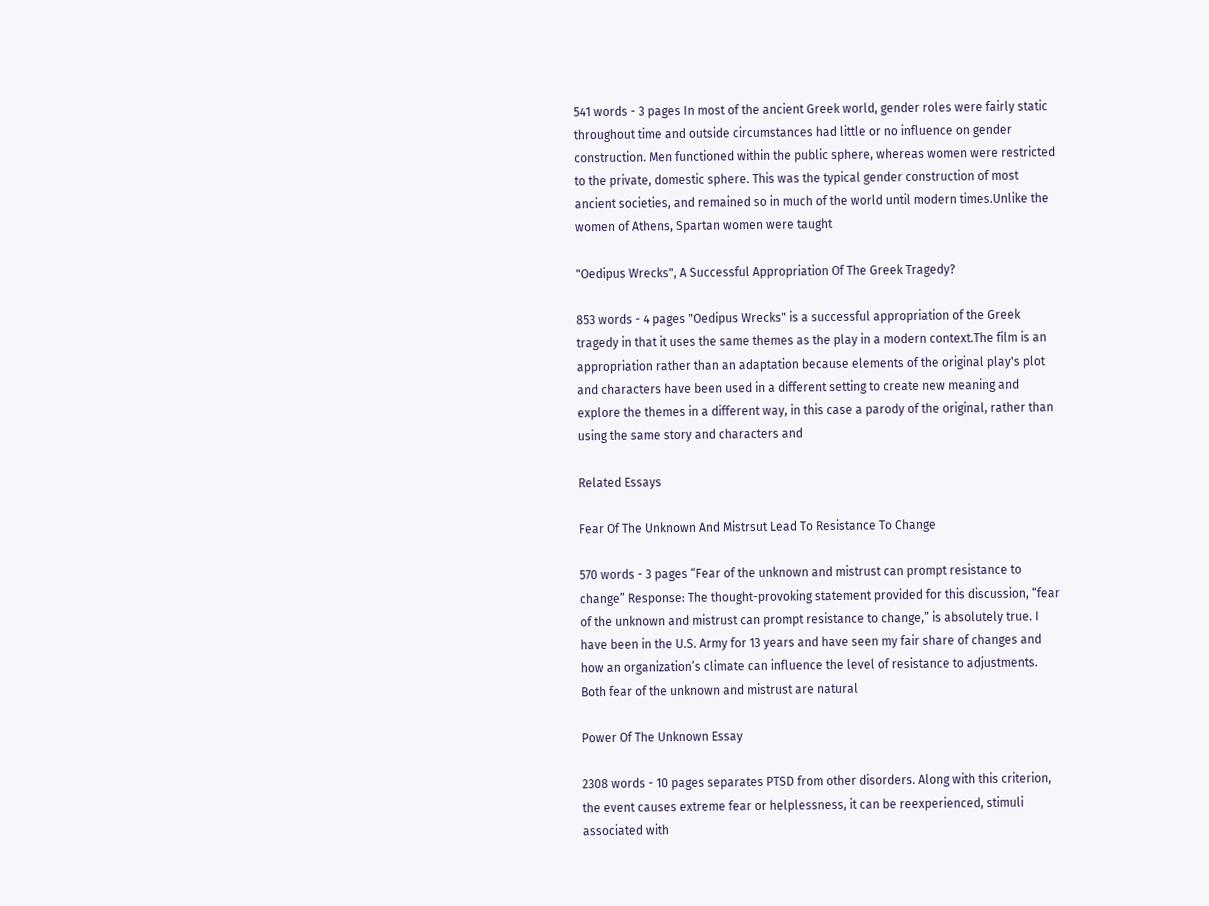541 words - 3 pages In most of the ancient Greek world, gender roles were fairly static throughout time and outside circumstances had little or no influence on gender construction. Men functioned within the public sphere, whereas women were restricted to the private, domestic sphere. This was the typical gender construction of most ancient societies, and remained so in much of the world until modern times.Unlike the women of Athens, Spartan women were taught

"Oedipus Wrecks", A Successful Appropriation Of The Greek Tragedy?

853 words - 4 pages "Oedipus Wrecks" is a successful appropriation of the Greek tragedy in that it uses the same themes as the play in a modern context.The film is an appropriation rather than an adaptation because elements of the original play's plot and characters have been used in a different setting to create new meaning and explore the themes in a different way, in this case a parody of the original, rather than using the same story and characters and

Related Essays

Fear Of The Unknown And Mistrsut Lead To Resistance To Change

570 words - 3 pages “Fear of the unknown and mistrust can prompt resistance to change” Response: The thought-provoking statement provided for this discussion, “fear of the unknown and mistrust can prompt resistance to change,” is absolutely true. I have been in the U.S. Army for 13 years and have seen my fair share of changes and how an organization’s climate can influence the level of resistance to adjustments. Both fear of the unknown and mistrust are natural

Power Of The Unknown Essay

2308 words - 10 pages separates PTSD from other disorders. Along with this criterion, the event causes extreme fear or helplessness, it can be reexperienced, stimuli associated with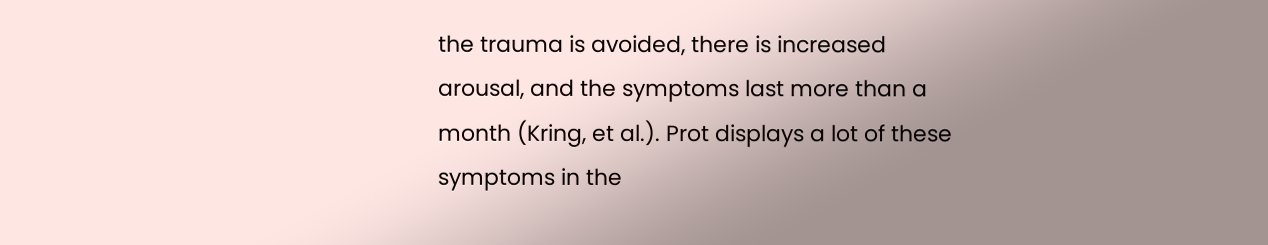the trauma is avoided, there is increased arousal, and the symptoms last more than a month (Kring, et al.). Prot displays a lot of these symptoms in the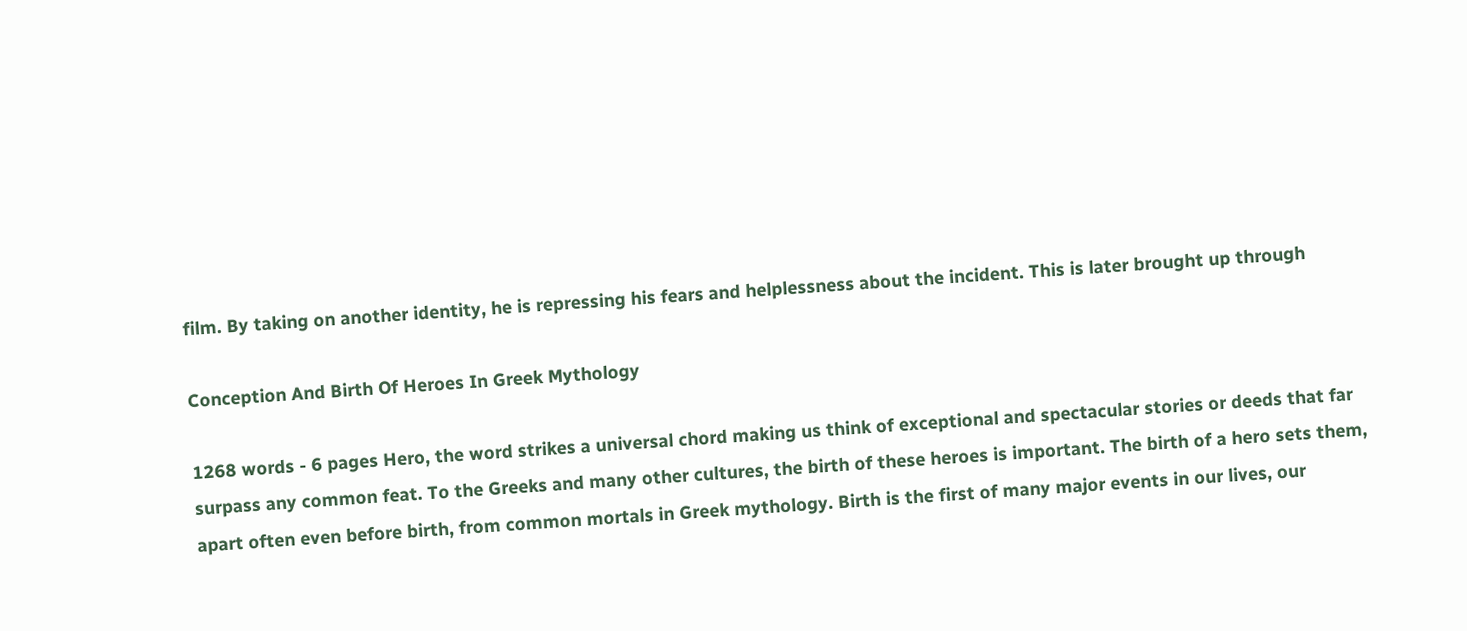film. By taking on another identity, he is repressing his fears and helplessness about the incident. This is later brought up through

Conception And Birth Of Heroes In Greek Mythology

1268 words - 6 pages Hero, the word strikes a universal chord making us think of exceptional and spectacular stories or deeds that far surpass any common feat. To the Greeks and many other cultures, the birth of these heroes is important. The birth of a hero sets them, apart often even before birth, from common mortals in Greek mythology. Birth is the first of many major events in our lives, our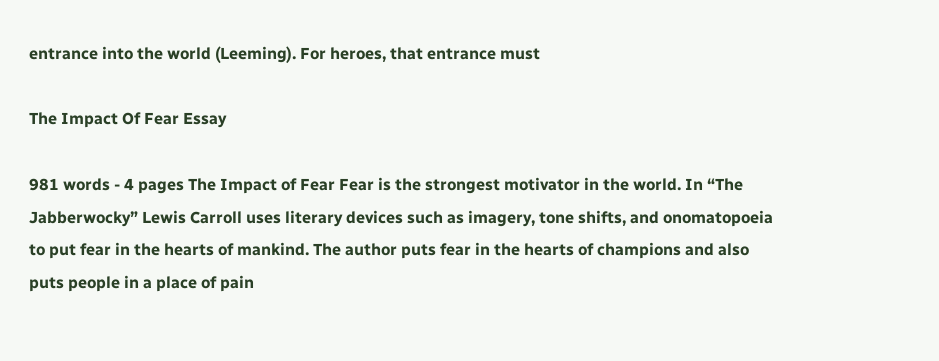entrance into the world (Leeming). For heroes, that entrance must

The Impact Of Fear Essay

981 words - 4 pages The Impact of Fear Fear is the strongest motivator in the world. In “The Jabberwocky” Lewis Carroll uses literary devices such as imagery, tone shifts, and onomatopoeia to put fear in the hearts of mankind. The author puts fear in the hearts of champions and also puts people in a place of pain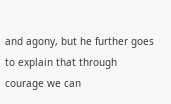and agony, but he further goes to explain that through courage we can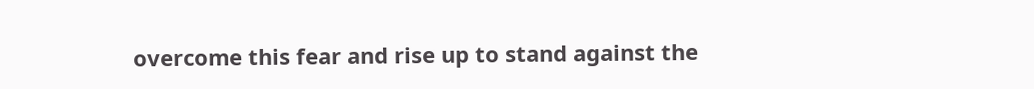overcome this fear and rise up to stand against the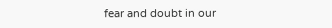fear and doubt in our